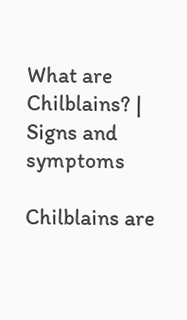What are Chilblains? | Signs and symptoms

Chilblains are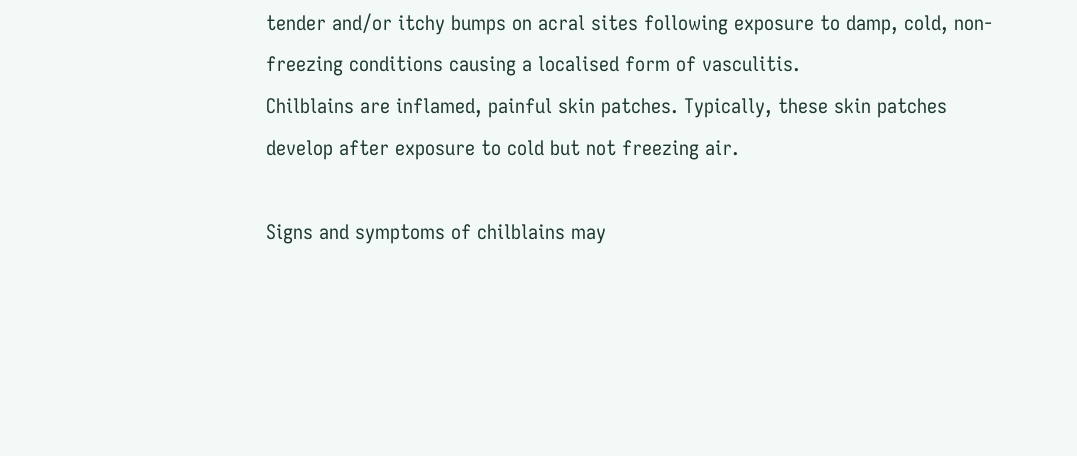tender and/or itchy bumps on acral sites following exposure to damp, cold, non-freezing conditions causing a localised form of vasculitis.
Chilblains are inflamed, painful skin patches. Typically, these skin patches develop after exposure to cold but not freezing air.

Signs and symptoms of chilblains may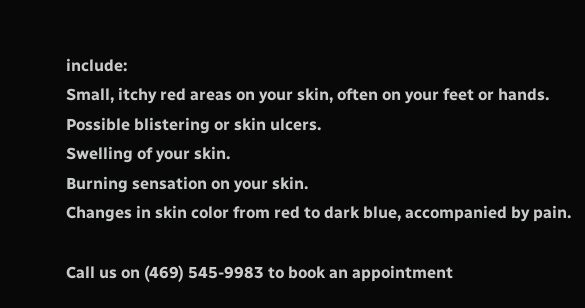include:
Small, itchy red areas on your skin, often on your feet or hands.
Possible blistering or skin ulcers.
Swelling of your skin.
Burning sensation on your skin.
Changes in skin color from red to dark blue, accompanied by pain.

Call us on (469) 545-9983 to book an appointment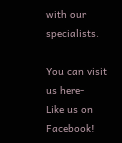with our specialists.

You can visit us here-
Like us on Facebook!